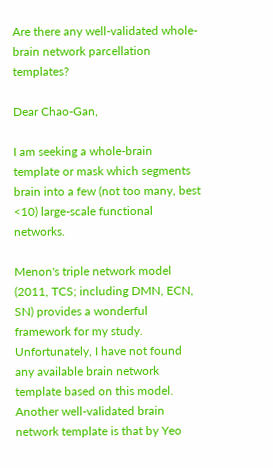Are there any well-validated whole-brain network parcellation templates?

Dear Chao-Gan,

I am seeking a whole-brain template or mask which segments brain into a few (not too many, best <10) large-scale functional networks.

Menon's triple network model (2011, TCS; including DMN, ECN, SN) provides a wonderful framework for my study. Unfortunately, I have not found any available brain network template based on this model. Another well-validated brain network template is that by Yeo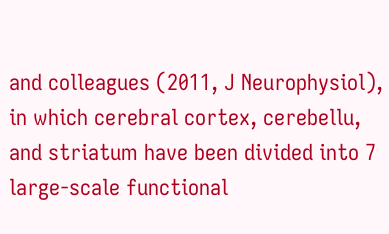and colleagues (2011, J Neurophysiol), in which cerebral cortex, cerebellu, and striatum have been divided into 7 large-scale functional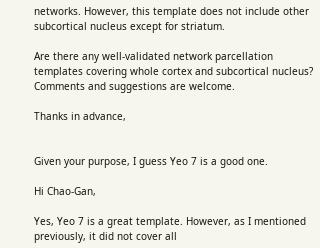networks. However, this template does not include other subcortical nucleus except for striatum.

Are there any well-validated network parcellation templates covering whole cortex and subcortical nucleus? Comments and suggestions are welcome.

Thanks in advance,


Given your purpose, I guess Yeo 7 is a good one.

Hi Chao-Gan,

Yes, Yeo 7 is a great template. However, as I mentioned previously, it did not cover all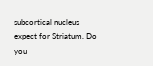subcortical nucleus expect for Striatum. Do you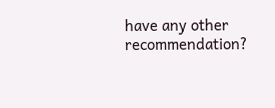have any other recommendation?